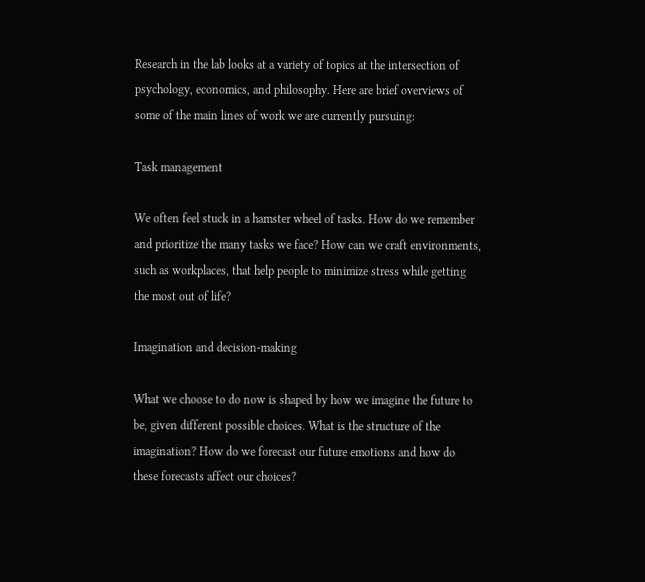Research in the lab looks at a variety of topics at the intersection of psychology, economics, and philosophy. Here are brief overviews of some of the main lines of work we are currently pursuing:

Task management

We often feel stuck in a hamster wheel of tasks. How do we remember and prioritize the many tasks we face? How can we craft environments, such as workplaces, that help people to minimize stress while getting the most out of life?

Imagination and decision-making

What we choose to do now is shaped by how we imagine the future to be, given different possible choices. What is the structure of the imagination? How do we forecast our future emotions and how do these forecasts affect our choices?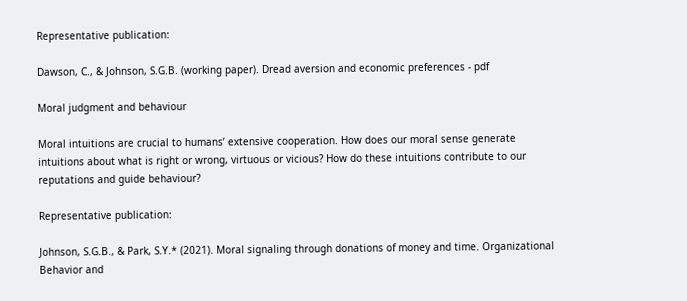Representative publication:

Dawson, C., & Johnson, S.G.B. (working paper). Dread aversion and economic preferences - pdf

Moral judgment and behaviour

Moral intuitions are crucial to humans’ extensive cooperation. How does our moral sense generate intuitions about what is right or wrong, virtuous or vicious? How do these intuitions contribute to our reputations and guide behaviour?

Representative publication:

Johnson, S.G.B., & Park, S.Y.* (2021). Moral signaling through donations of money and time. Organizational Behavior and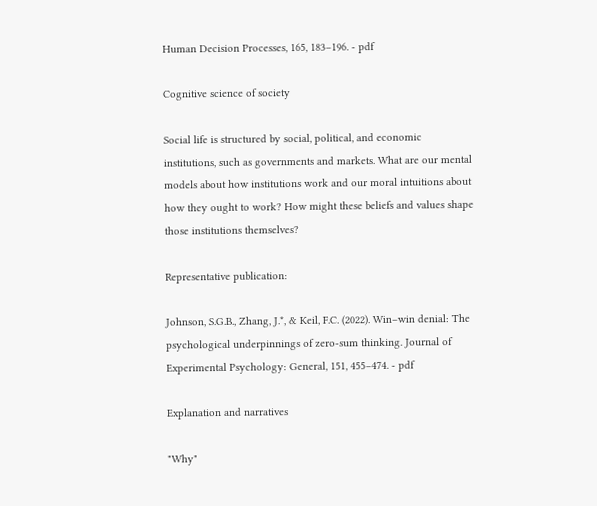Human Decision Processes, 165, 183–196. - pdf

Cognitive science of society

Social life is structured by social, political, and economic institutions, such as governments and markets. What are our mental models about how institutions work and our moral intuitions about how they ought to work? How might these beliefs and values shape those institutions themselves?

Representative publication:

Johnson, S.G.B., Zhang, J.*, & Keil, F.C. (2022). Win–win denial: The psychological underpinnings of zero-sum thinking. Journal of Experimental Psychology: General, 151, 455–474. - pdf

Explanation and narratives

"Why"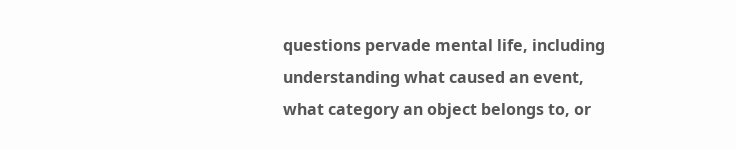questions pervade mental life, including understanding what caused an event, what category an object belongs to, or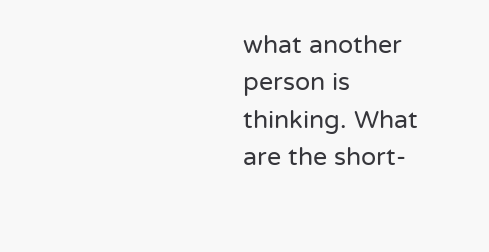what another person is thinking. What are the short-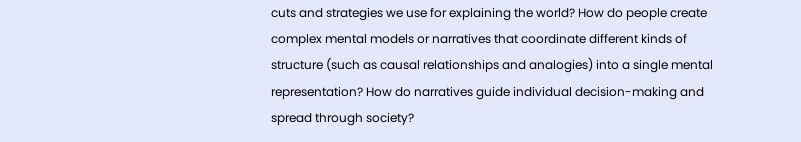cuts and strategies we use for explaining the world? How do people create complex mental models or narratives that coordinate different kinds of structure (such as causal relationships and analogies) into a single mental representation? How do narratives guide individual decision-making and spread through society?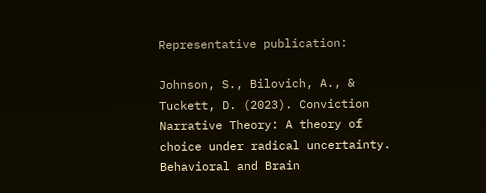Representative publication:

Johnson, S., Bilovich, A., & Tuckett, D. (2023). Conviction Narrative Theory: A theory of choice under radical uncertainty. Behavioral and Brain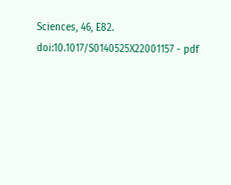Sciences, 46, E82. doi:10.1017/S0140525X22001157 - pdf